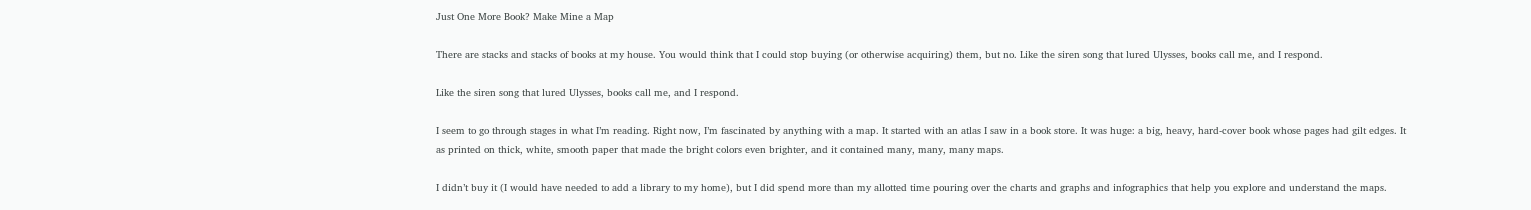Just One More Book? Make Mine a Map

There are stacks and stacks of books at my house. You would think that I could stop buying (or otherwise acquiring) them, but no. Like the siren song that lured Ulysses, books call me, and I respond.

Like the siren song that lured Ulysses, books call me, and I respond.

I seem to go through stages in what I’m reading. Right now, I’m fascinated by anything with a map. It started with an atlas I saw in a book store. It was huge: a big, heavy, hard-cover book whose pages had gilt edges. It as printed on thick, white, smooth paper that made the bright colors even brighter, and it contained many, many, many maps.

I didn’t buy it (I would have needed to add a library to my home), but I did spend more than my allotted time pouring over the charts and graphs and infographics that help you explore and understand the maps.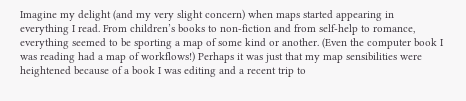Imagine my delight (and my very slight concern) when maps started appearing in everything I read. From children’s books to non-fiction and from self-help to romance, everything seemed to be sporting a map of some kind or another. (Even the computer book I was reading had a map of workflows!) Perhaps it was just that my map sensibilities were heightened because of a book I was editing and a recent trip to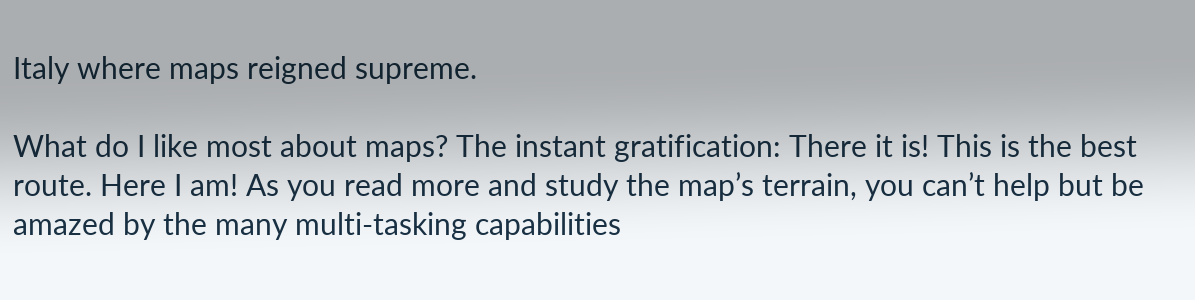Italy where maps reigned supreme.

What do I like most about maps? The instant gratification: There it is! This is the best route. Here I am! As you read more and study the map’s terrain, you can’t help but be amazed by the many multi-tasking capabilities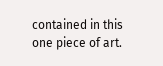contained in this one piece of art.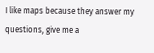I like maps because they answer my questions, give me a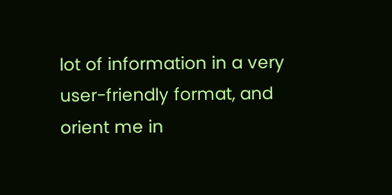lot of information in a very user-friendly format, and orient me in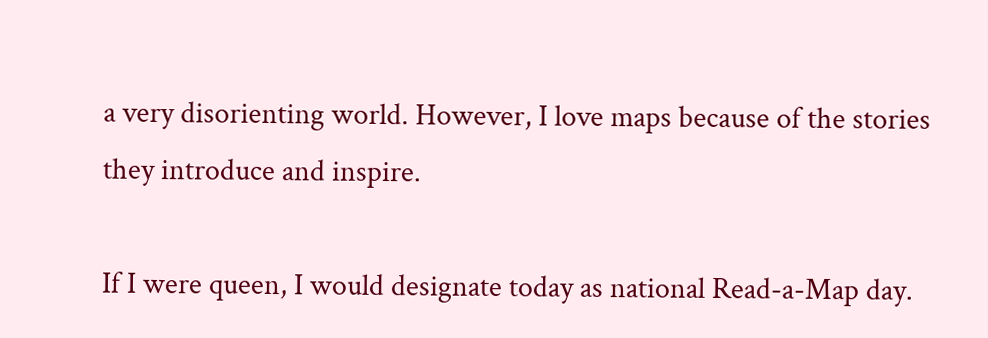a very disorienting world. However, I love maps because of the stories they introduce and inspire.

If I were queen, I would designate today as national Read-a-Map day.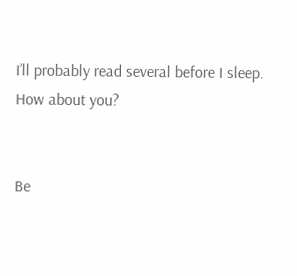I’ll probably read several before I sleep. How about you?


Be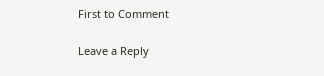First to Comment

Leave a Reply